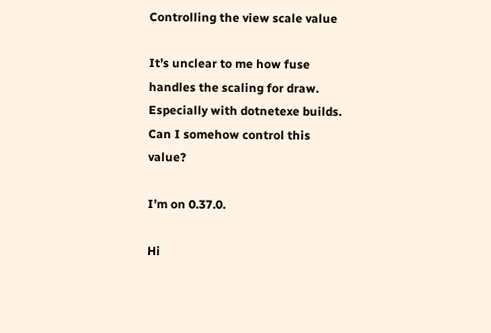Controlling the view scale value

It’s unclear to me how fuse handles the scaling for draw. Especially with dotnetexe builds. Can I somehow control this value?

I’m on 0.37.0.

Hi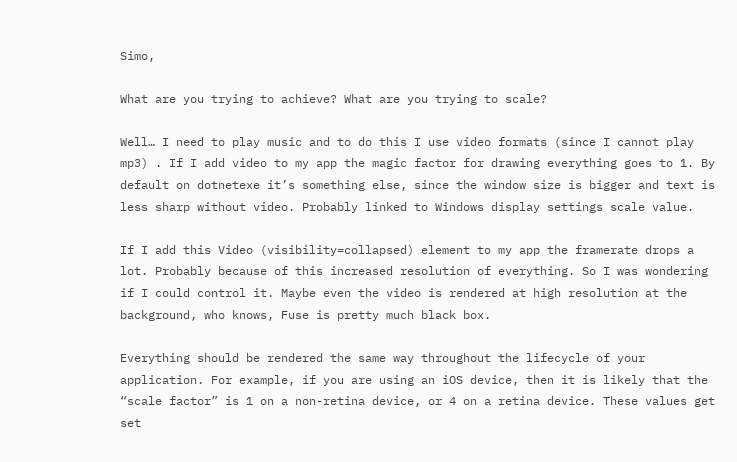Simo,

What are you trying to achieve? What are you trying to scale?

Well… I need to play music and to do this I use video formats (since I cannot play mp3) . If I add video to my app the magic factor for drawing everything goes to 1. By default on dotnetexe it’s something else, since the window size is bigger and text is less sharp without video. Probably linked to Windows display settings scale value.

If I add this Video (visibility=collapsed) element to my app the framerate drops a lot. Probably because of this increased resolution of everything. So I was wondering if I could control it. Maybe even the video is rendered at high resolution at the background, who knows, Fuse is pretty much black box.

Everything should be rendered the same way throughout the lifecycle of your application. For example, if you are using an iOS device, then it is likely that the “scale factor” is 1 on a non-retina device, or 4 on a retina device. These values get set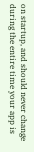on startup, and should never change during the entire time your app is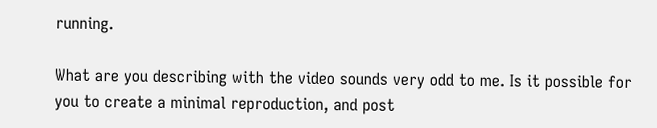running.

What are you describing with the video sounds very odd to me. Is it possible for you to create a minimal reproduction, and post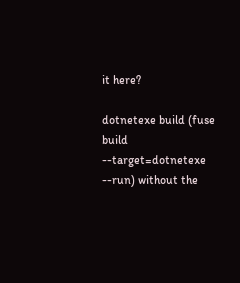it here?

dotnetexe build (fuse build --target=dotnetexe --run) without the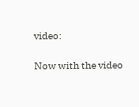video:

Now with the video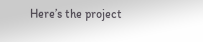Here’s the project